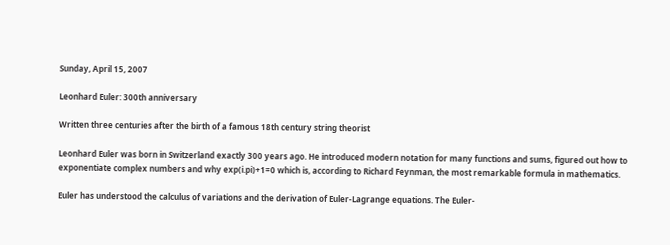Sunday, April 15, 2007

Leonhard Euler: 300th anniversary

Written three centuries after the birth of a famous 18th century string theorist

Leonhard Euler was born in Switzerland exactly 300 years ago. He introduced modern notation for many functions and sums, figured out how to exponentiate complex numbers and why exp(i.pi)+1=0 which is, according to Richard Feynman, the most remarkable formula in mathematics.

Euler has understood the calculus of variations and the derivation of Euler-Lagrange equations. The Euler-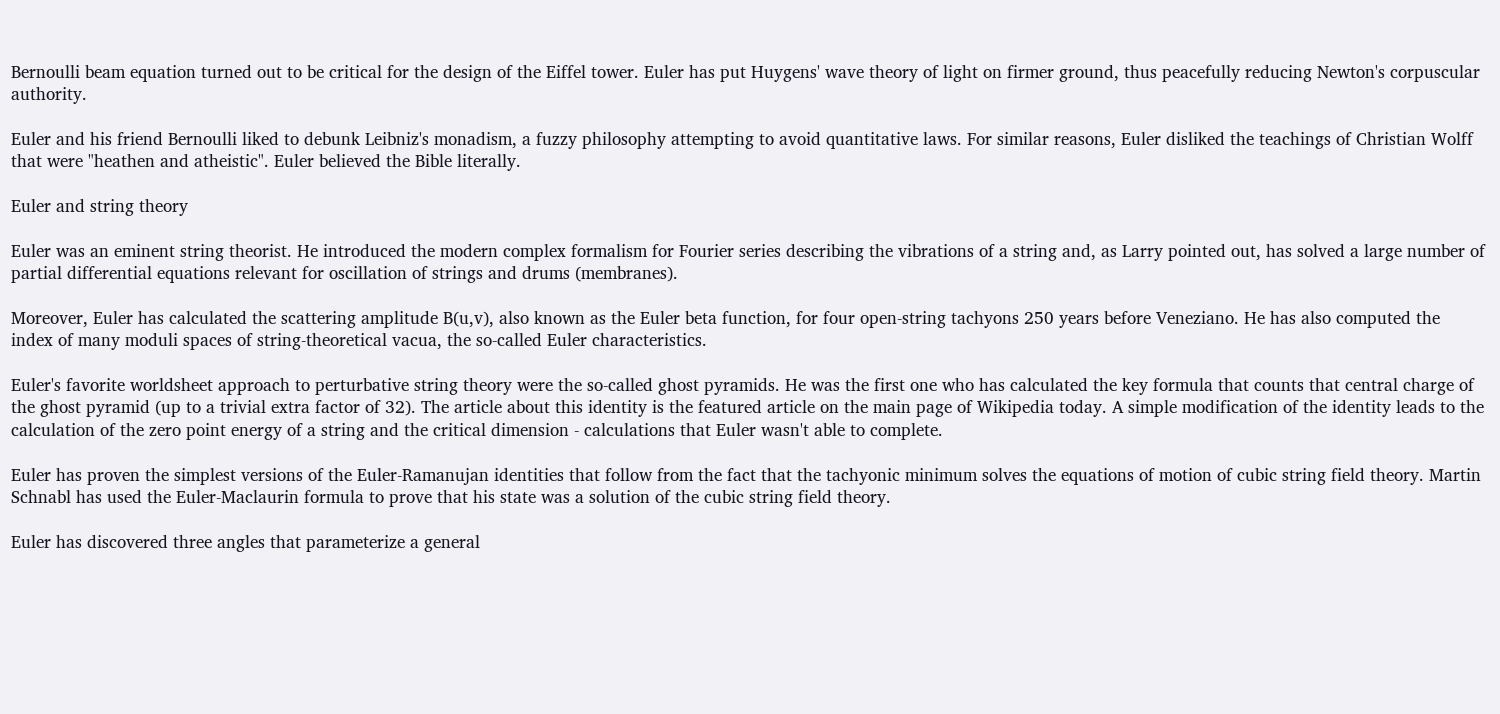Bernoulli beam equation turned out to be critical for the design of the Eiffel tower. Euler has put Huygens' wave theory of light on firmer ground, thus peacefully reducing Newton's corpuscular authority.

Euler and his friend Bernoulli liked to debunk Leibniz's monadism, a fuzzy philosophy attempting to avoid quantitative laws. For similar reasons, Euler disliked the teachings of Christian Wolff that were "heathen and atheistic". Euler believed the Bible literally.

Euler and string theory

Euler was an eminent string theorist. He introduced the modern complex formalism for Fourier series describing the vibrations of a string and, as Larry pointed out, has solved a large number of partial differential equations relevant for oscillation of strings and drums (membranes).

Moreover, Euler has calculated the scattering amplitude B(u,v), also known as the Euler beta function, for four open-string tachyons 250 years before Veneziano. He has also computed the index of many moduli spaces of string-theoretical vacua, the so-called Euler characteristics.

Euler's favorite worldsheet approach to perturbative string theory were the so-called ghost pyramids. He was the first one who has calculated the key formula that counts that central charge of the ghost pyramid (up to a trivial extra factor of 32). The article about this identity is the featured article on the main page of Wikipedia today. A simple modification of the identity leads to the calculation of the zero point energy of a string and the critical dimension - calculations that Euler wasn't able to complete.

Euler has proven the simplest versions of the Euler-Ramanujan identities that follow from the fact that the tachyonic minimum solves the equations of motion of cubic string field theory. Martin Schnabl has used the Euler-Maclaurin formula to prove that his state was a solution of the cubic string field theory.

Euler has discovered three angles that parameterize a general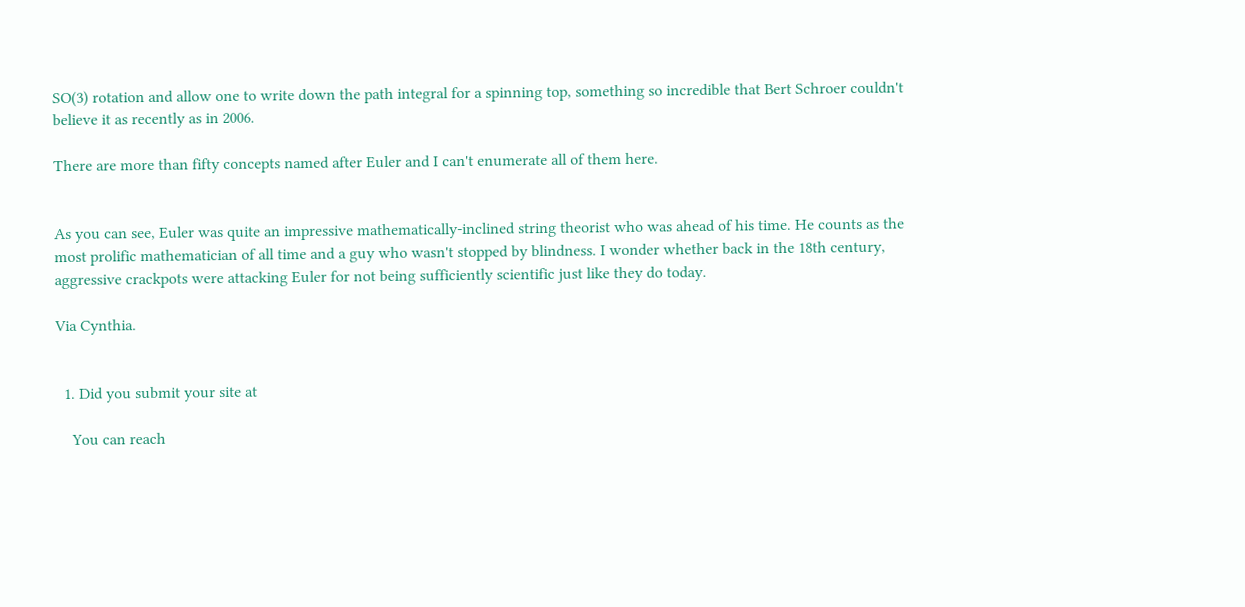SO(3) rotation and allow one to write down the path integral for a spinning top, something so incredible that Bert Schroer couldn't believe it as recently as in 2006.

There are more than fifty concepts named after Euler and I can't enumerate all of them here.


As you can see, Euler was quite an impressive mathematically-inclined string theorist who was ahead of his time. He counts as the most prolific mathematician of all time and a guy who wasn't stopped by blindness. I wonder whether back in the 18th century, aggressive crackpots were attacking Euler for not being sufficiently scientific just like they do today.

Via Cynthia.


  1. Did you submit your site at

    You can reach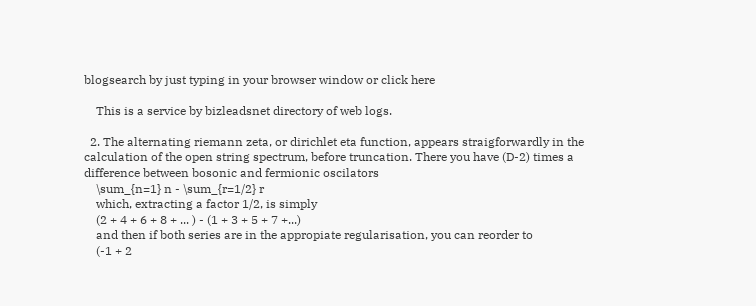blogsearch by just typing in your browser window or click here

    This is a service by bizleadsnet directory of web logs.

  2. The alternating riemann zeta, or dirichlet eta function, appears straigforwardly in the calculation of the open string spectrum, before truncation. There you have (D-2) times a difference between bosonic and fermionic oscilators
    \sum_{n=1} n - \sum_{r=1/2} r
    which, extracting a factor 1/2, is simply
    (2 + 4 + 6 + 8 + ... ) - (1 + 3 + 5 + 7 +...)
    and then if both series are in the appropiate regularisation, you can reorder to
    (-1 + 2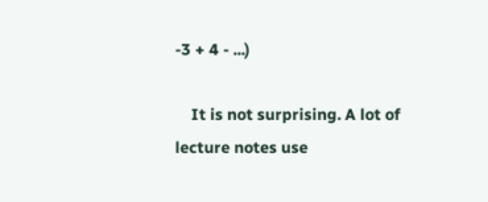-3 + 4 - ...)

    It is not surprising. A lot of lecture notes use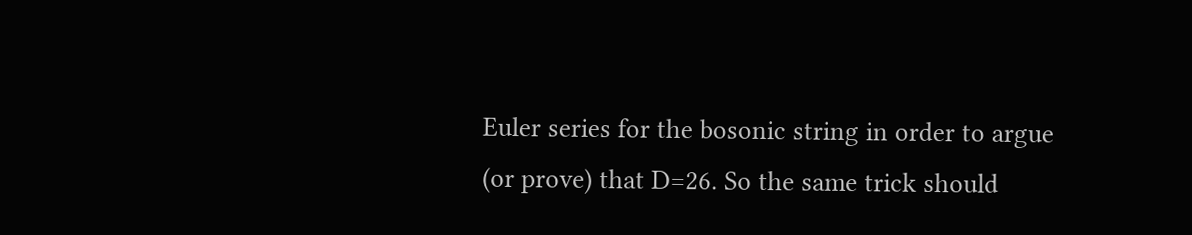Euler series for the bosonic string in order to argue (or prove) that D=26. So the same trick should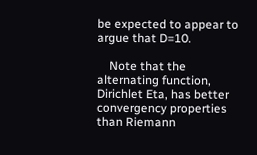be expected to appear to argue that D=10.

    Note that the alternating function, Dirichlet Eta, has better convergency properties than Riemann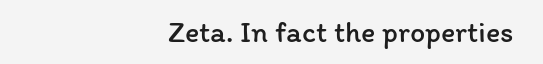Zeta. In fact the properties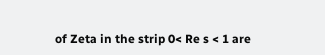of Zeta in the strip 0< Re s < 1 are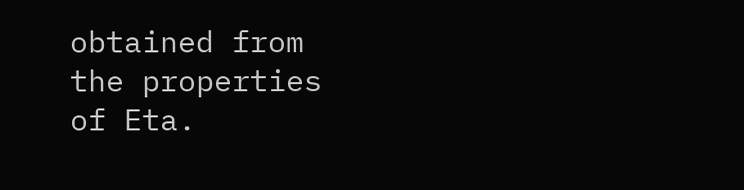obtained from the properties of Eta.